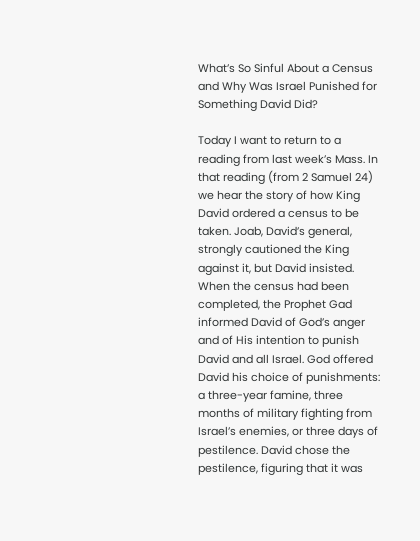What’s So Sinful About a Census and Why Was Israel Punished for Something David Did?

Today I want to return to a reading from last week’s Mass. In that reading (from 2 Samuel 24) we hear the story of how King David ordered a census to be taken. Joab, David’s general, strongly cautioned the King against it, but David insisted. When the census had been completed, the Prophet Gad informed David of God’s anger and of His intention to punish David and all Israel. God offered David his choice of punishments: a three-year famine, three months of military fighting from Israel’s enemies, or three days of pestilence. David chose the pestilence, figuring that it was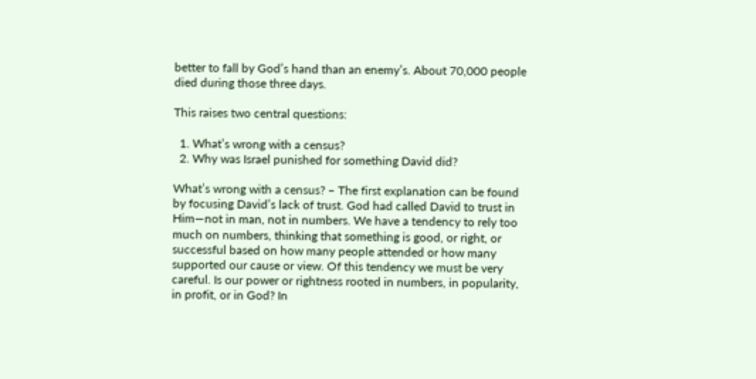better to fall by God’s hand than an enemy’s. About 70,000 people died during those three days.

This raises two central questions:

  1. What’s wrong with a census?
  2. Why was Israel punished for something David did?

What’s wrong with a census? – The first explanation can be found by focusing David’s lack of trust. God had called David to trust in Him—not in man, not in numbers. We have a tendency to rely too much on numbers, thinking that something is good, or right, or successful based on how many people attended or how many supported our cause or view. Of this tendency we must be very careful. Is our power or rightness rooted in numbers, in popularity, in profit, or in God? In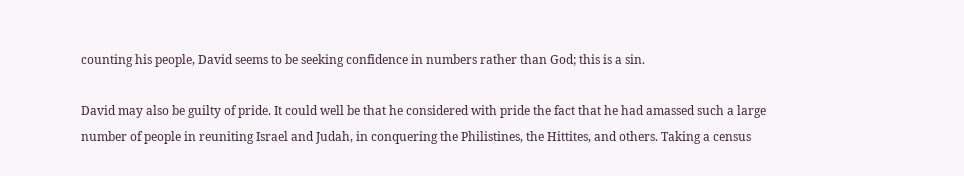counting his people, David seems to be seeking confidence in numbers rather than God; this is a sin.

David may also be guilty of pride. It could well be that he considered with pride the fact that he had amassed such a large number of people in reuniting Israel and Judah, in conquering the Philistines, the Hittites, and others. Taking a census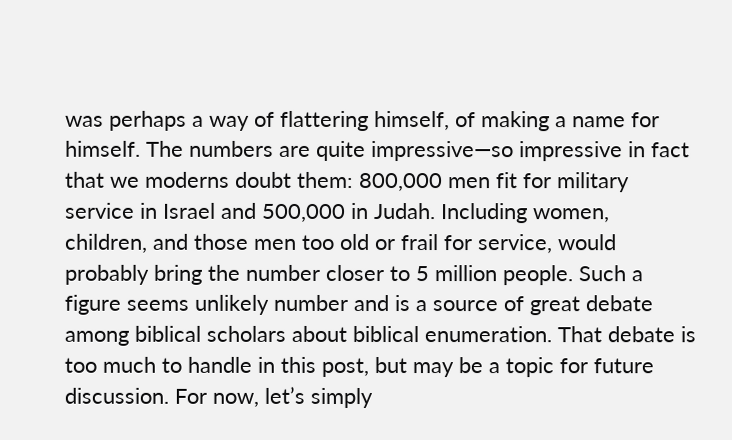was perhaps a way of flattering himself, of making a name for himself. The numbers are quite impressive—so impressive in fact that we moderns doubt them: 800,000 men fit for military service in Israel and 500,000 in Judah. Including women, children, and those men too old or frail for service, would probably bring the number closer to 5 million people. Such a figure seems unlikely number and is a source of great debate among biblical scholars about biblical enumeration. That debate is too much to handle in this post, but may be a topic for future discussion. For now, let’s simply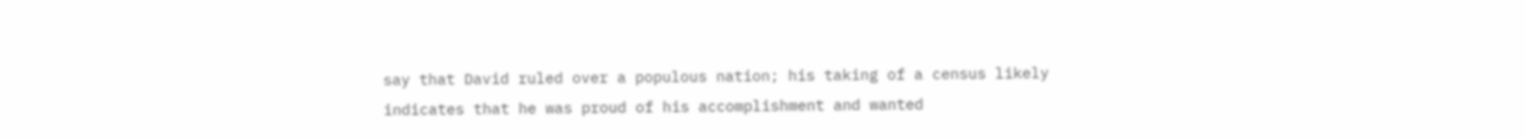say that David ruled over a populous nation; his taking of a census likely indicates that he was proud of his accomplishment and wanted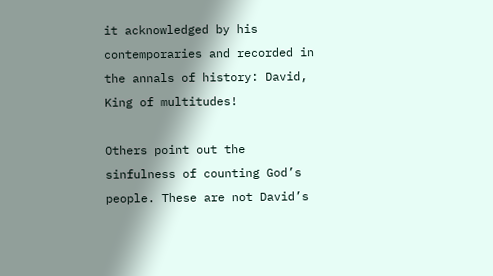it acknowledged by his contemporaries and recorded in the annals of history: David, King of multitudes!

Others point out the sinfulness of counting God’s people. These are not David’s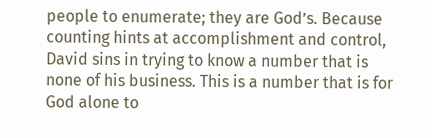people to enumerate; they are God’s. Because counting hints at accomplishment and control, David sins in trying to know a number that is none of his business. This is a number that is for God alone to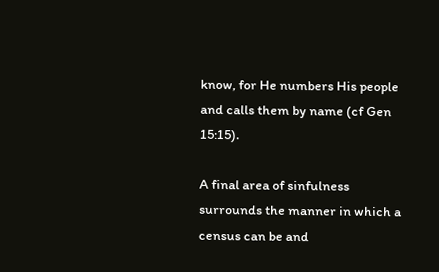know, for He numbers His people and calls them by name (cf Gen 15:15).

A final area of sinfulness surrounds the manner in which a census can be and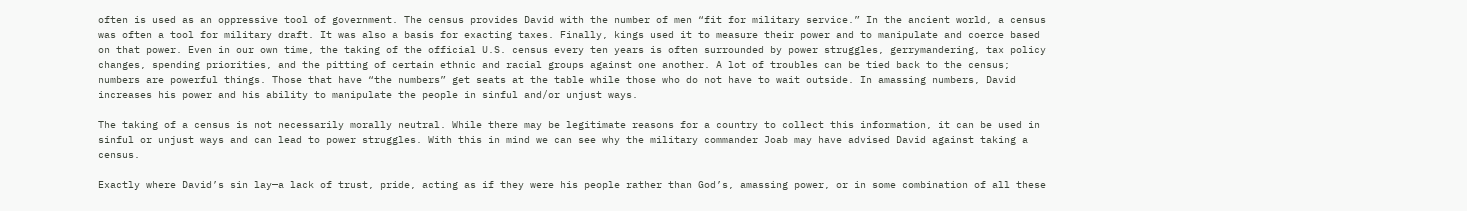often is used as an oppressive tool of government. The census provides David with the number of men “fit for military service.” In the ancient world, a census was often a tool for military draft. It was also a basis for exacting taxes. Finally, kings used it to measure their power and to manipulate and coerce based on that power. Even in our own time, the taking of the official U.S. census every ten years is often surrounded by power struggles, gerrymandering, tax policy changes, spending priorities, and the pitting of certain ethnic and racial groups against one another. A lot of troubles can be tied back to the census; numbers are powerful things. Those that have “the numbers” get seats at the table while those who do not have to wait outside. In amassing numbers, David increases his power and his ability to manipulate the people in sinful and/or unjust ways.

The taking of a census is not necessarily morally neutral. While there may be legitimate reasons for a country to collect this information, it can be used in sinful or unjust ways and can lead to power struggles. With this in mind we can see why the military commander Joab may have advised David against taking a census.

Exactly where David’s sin lay—a lack of trust, pride, acting as if they were his people rather than God’s, amassing power, or in some combination of all these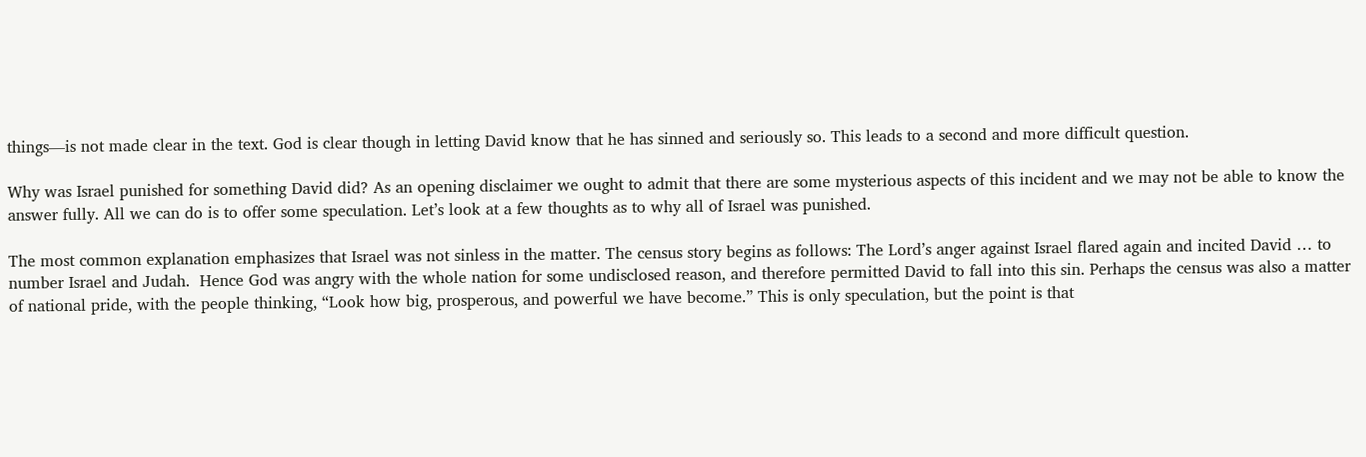things—is not made clear in the text. God is clear though in letting David know that he has sinned and seriously so. This leads to a second and more difficult question.

Why was Israel punished for something David did? As an opening disclaimer we ought to admit that there are some mysterious aspects of this incident and we may not be able to know the answer fully. All we can do is to offer some speculation. Let’s look at a few thoughts as to why all of Israel was punished.

The most common explanation emphasizes that Israel was not sinless in the matter. The census story begins as follows: The Lord’s anger against Israel flared again and incited David … to number Israel and Judah.  Hence God was angry with the whole nation for some undisclosed reason, and therefore permitted David to fall into this sin. Perhaps the census was also a matter of national pride, with the people thinking, “Look how big, prosperous, and powerful we have become.” This is only speculation, but the point is that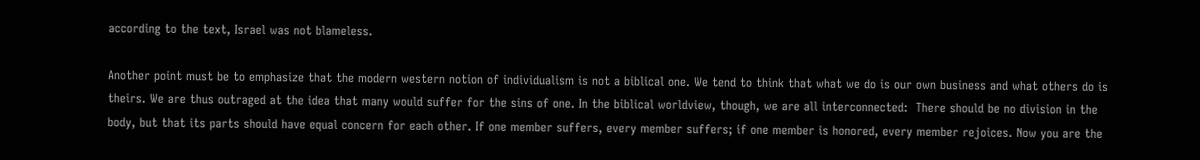according to the text, Israel was not blameless.

Another point must be to emphasize that the modern western notion of individualism is not a biblical one. We tend to think that what we do is our own business and what others do is theirs. We are thus outraged at the idea that many would suffer for the sins of one. In the biblical worldview, though, we are all interconnected:  There should be no division in the body, but that its parts should have equal concern for each other. If one member suffers, every member suffers; if one member is honored, every member rejoices. Now you are the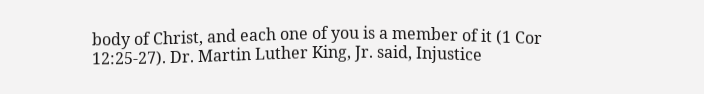body of Christ, and each one of you is a member of it (1 Cor 12:25-27). Dr. Martin Luther King, Jr. said, Injustice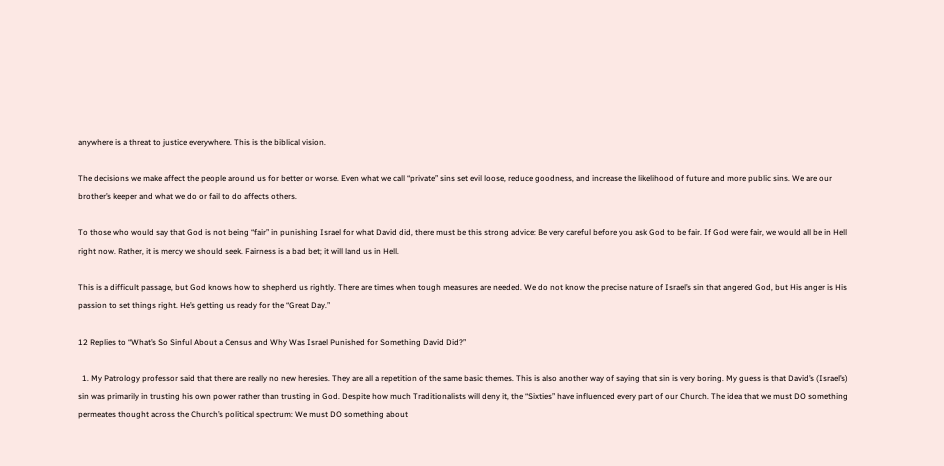anywhere is a threat to justice everywhere. This is the biblical vision.

The decisions we make affect the people around us for better or worse. Even what we call “private” sins set evil loose, reduce goodness, and increase the likelihood of future and more public sins. We are our brother’s keeper and what we do or fail to do affects others.

To those who would say that God is not being “fair” in punishing Israel for what David did, there must be this strong advice: Be very careful before you ask God to be fair. If God were fair, we would all be in Hell right now. Rather, it is mercy we should seek. Fairness is a bad bet; it will land us in Hell.

This is a difficult passage, but God knows how to shepherd us rightly. There are times when tough measures are needed. We do not know the precise nature of Israel’s sin that angered God, but His anger is His passion to set things right. He’s getting us ready for the “Great Day.”

12 Replies to “What’s So Sinful About a Census and Why Was Israel Punished for Something David Did?”

  1. My Patrology professor said that there are really no new heresies. They are all a repetition of the same basic themes. This is also another way of saying that sin is very boring. My guess is that David’s (Israel’s) sin was primarily in trusting his own power rather than trusting in God. Despite how much Traditionalists will deny it, the “Sixties” have influenced every part of our Church. The idea that we must DO something permeates thought across the Church’s political spectrum: We must DO something about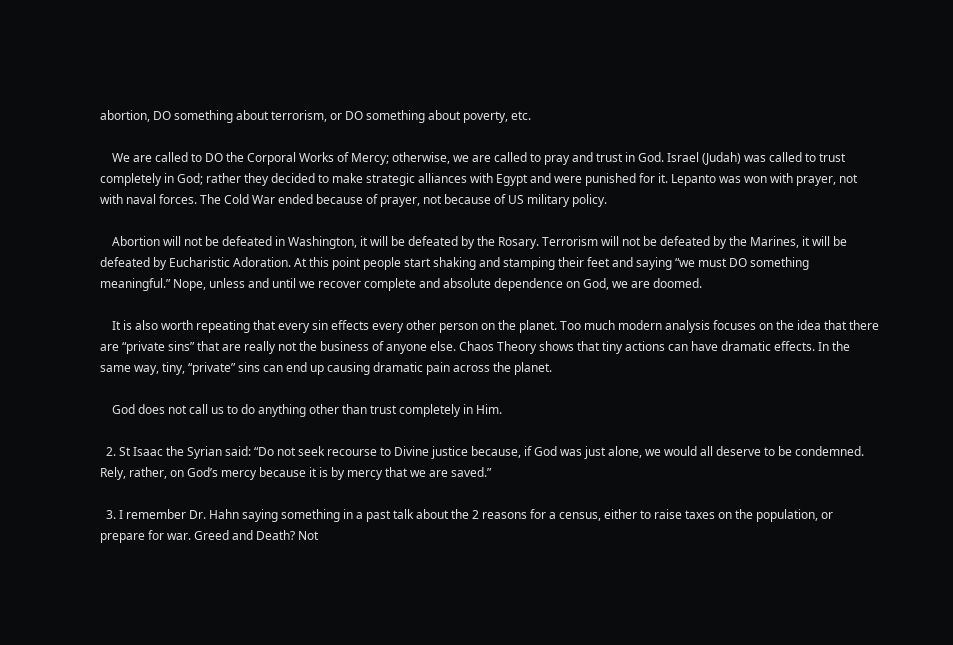abortion, DO something about terrorism, or DO something about poverty, etc.

    We are called to DO the Corporal Works of Mercy; otherwise, we are called to pray and trust in God. Israel (Judah) was called to trust completely in God; rather they decided to make strategic alliances with Egypt and were punished for it. Lepanto was won with prayer, not with naval forces. The Cold War ended because of prayer, not because of US military policy.

    Abortion will not be defeated in Washington, it will be defeated by the Rosary. Terrorism will not be defeated by the Marines, it will be defeated by Eucharistic Adoration. At this point people start shaking and stamping their feet and saying “we must DO something meaningful.” Nope, unless and until we recover complete and absolute dependence on God, we are doomed.

    It is also worth repeating that every sin effects every other person on the planet. Too much modern analysis focuses on the idea that there are “private sins” that are really not the business of anyone else. Chaos Theory shows that tiny actions can have dramatic effects. In the same way, tiny, “private” sins can end up causing dramatic pain across the planet.

    God does not call us to do anything other than trust completely in Him.

  2. St Isaac the Syrian said: “Do not seek recourse to Divine justice because, if God was just alone, we would all deserve to be condemned. Rely, rather, on God’s mercy because it is by mercy that we are saved.”

  3. I remember Dr. Hahn saying something in a past talk about the 2 reasons for a census, either to raise taxes on the population, or prepare for war. Greed and Death? Not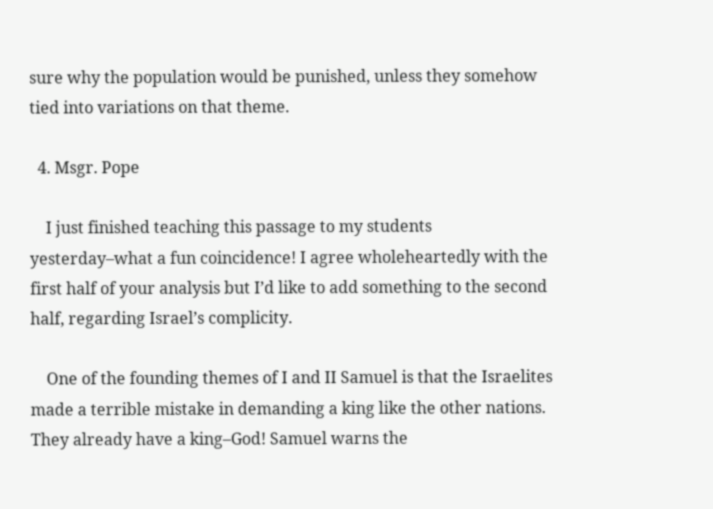sure why the population would be punished, unless they somehow tied into variations on that theme.

  4. Msgr. Pope

    I just finished teaching this passage to my students yesterday–what a fun coincidence! I agree wholeheartedly with the first half of your analysis but I’d like to add something to the second half, regarding Israel’s complicity.

    One of the founding themes of I and II Samuel is that the Israelites made a terrible mistake in demanding a king like the other nations. They already have a king–God! Samuel warns the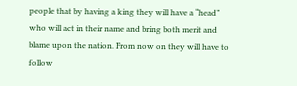people that by having a king they will have a “head” who will act in their name and bring both merit and blame upon the nation. From now on they will have to follow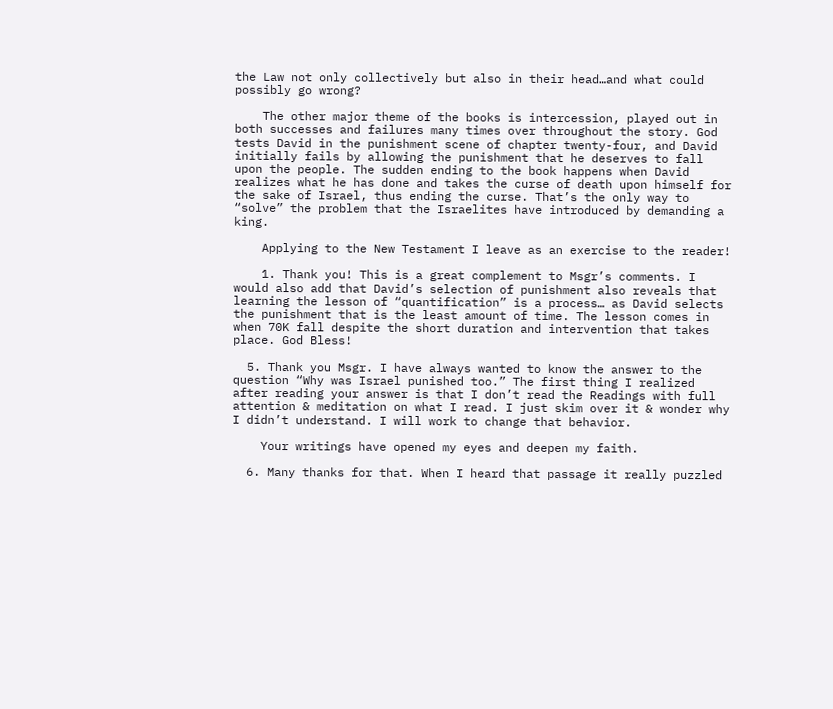the Law not only collectively but also in their head…and what could possibly go wrong?

    The other major theme of the books is intercession, played out in both successes and failures many times over throughout the story. God tests David in the punishment scene of chapter twenty-four, and David initially fails by allowing the punishment that he deserves to fall upon the people. The sudden ending to the book happens when David realizes what he has done and takes the curse of death upon himself for the sake of Israel, thus ending the curse. That’s the only way to “solve” the problem that the Israelites have introduced by demanding a king.

    Applying to the New Testament I leave as an exercise to the reader!

    1. Thank you! This is a great complement to Msgr’s comments. I would also add that David’s selection of punishment also reveals that learning the lesson of “quantification” is a process… as David selects the punishment that is the least amount of time. The lesson comes in when 70K fall despite the short duration and intervention that takes place. God Bless!

  5. Thank you Msgr. I have always wanted to know the answer to the question “Why was Israel punished too.” The first thing I realized after reading your answer is that I don’t read the Readings with full attention & meditation on what I read. I just skim over it & wonder why I didn’t understand. I will work to change that behavior.

    Your writings have opened my eyes and deepen my faith.

  6. Many thanks for that. When I heard that passage it really puzzled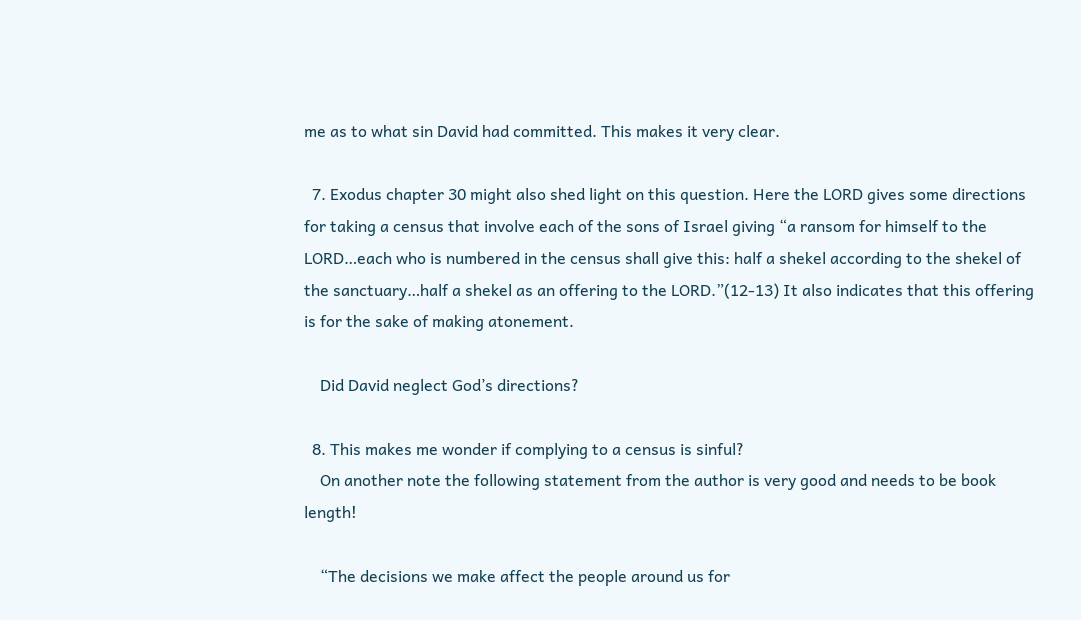me as to what sin David had committed. This makes it very clear.

  7. Exodus chapter 30 might also shed light on this question. Here the LORD gives some directions for taking a census that involve each of the sons of Israel giving “a ransom for himself to the LORD…each who is numbered in the census shall give this: half a shekel according to the shekel of the sanctuary…half a shekel as an offering to the LORD.”(12-13) It also indicates that this offering is for the sake of making atonement.

    Did David neglect God’s directions?

  8. This makes me wonder if complying to a census is sinful?
    On another note the following statement from the author is very good and needs to be book length!

    “The decisions we make affect the people around us for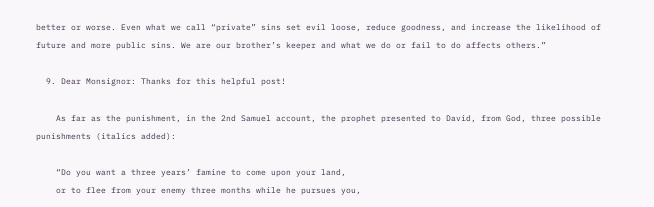better or worse. Even what we call “private” sins set evil loose, reduce goodness, and increase the likelihood of future and more public sins. We are our brother’s keeper and what we do or fail to do affects others.”

  9. Dear Monsignor: Thanks for this helpful post!

    As far as the punishment, in the 2nd Samuel account, the prophet presented to David, from God, three possible punishments (italics added):

    “Do you want a three years’ famine to come upon your land,
    or to flee from your enemy three months while he pursues you,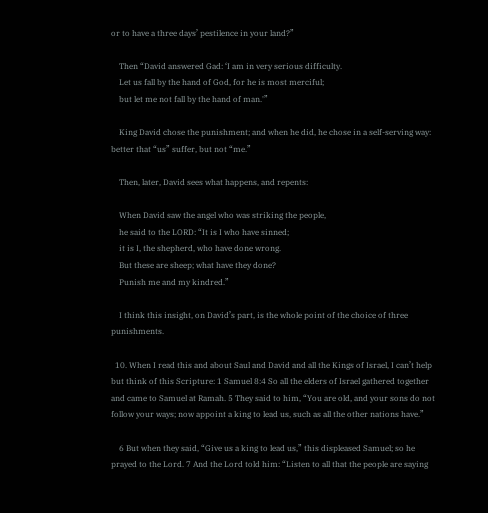or to have a three days’ pestilence in your land?”

    Then “David answered Gad: ‘I am in very serious difficulty.
    Let us fall by the hand of God, for he is most merciful;
    but let me not fall by the hand of man.'”

    King David chose the punishment; and when he did, he chose in a self-serving way: better that “us” suffer, but not “me.”

    Then, later, David sees what happens, and repents:

    When David saw the angel who was striking the people,
    he said to the LORD: “It is I who have sinned;
    it is I, the shepherd, who have done wrong.
    But these are sheep; what have they done?
    Punish me and my kindred.”

    I think this insight, on David’s part, is the whole point of the choice of three punishments.

  10. When I read this and about Saul and David and all the Kings of Israel, I can’t help but think of this Scripture: 1 Samuel 8:4 So all the elders of Israel gathered together and came to Samuel at Ramah. 5 They said to him, “You are old, and your sons do not follow your ways; now appoint a king to lead us, such as all the other nations have.”

    6 But when they said, “Give us a king to lead us,” this displeased Samuel; so he prayed to the Lord. 7 And the Lord told him: “Listen to all that the people are saying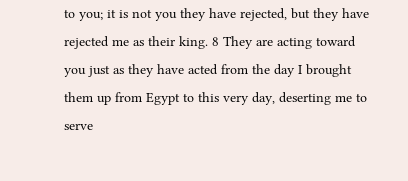to you; it is not you they have rejected, but they have rejected me as their king. 8 They are acting toward you just as they have acted from the day I brought them up from Egypt to this very day, deserting me to serve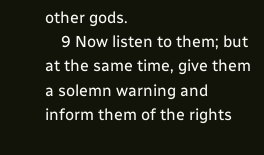other gods.
    9 Now listen to them; but at the same time, give them a solemn warning and inform them of the rights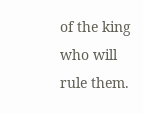of the king who will rule them.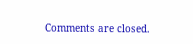Comments are closed.